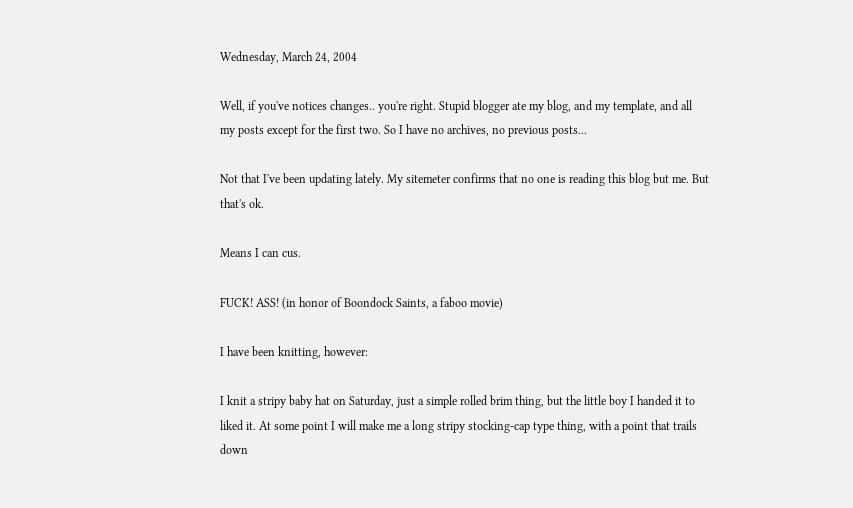Wednesday, March 24, 2004

Well, if you've notices changes.. you're right. Stupid blogger ate my blog, and my template, and all my posts except for the first two. So I have no archives, no previous posts...

Not that I've been updating lately. My sitemeter confirms that no one is reading this blog but me. But that's ok.

Means I can cus.

FUCK! ASS! (in honor of Boondock Saints, a faboo movie)

I have been knitting, however:

I knit a stripy baby hat on Saturday, just a simple rolled brim thing, but the little boy I handed it to liked it. At some point I will make me a long stripy stocking-cap type thing, with a point that trails down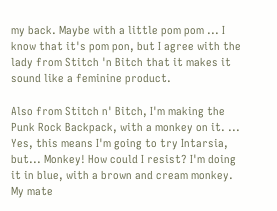my back. Maybe with a little pom pom ... I know that it's pom pon, but I agree with the lady from Stitch 'n Bitch that it makes it sound like a feminine product.

Also from Stitch n' Bitch, I'm making the Punk Rock Backpack, with a monkey on it. ... Yes, this means I'm going to try Intarsia, but... Monkey! How could I resist? I'm doing it in blue, with a brown and cream monkey. My mate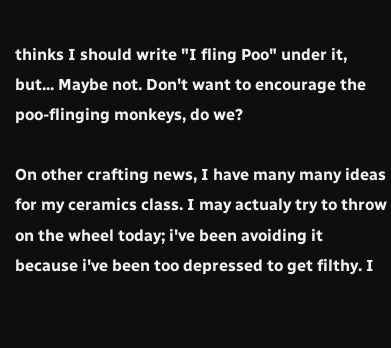thinks I should write "I fling Poo" under it, but... Maybe not. Don't want to encourage the poo-flinging monkeys, do we?

On other crafting news, I have many many ideas for my ceramics class. I may actualy try to throw on the wheel today; i've been avoiding it because i've been too depressed to get filthy. I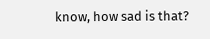know, how sad is that?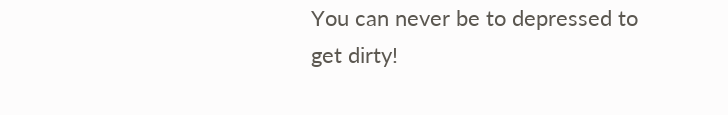You can never be to depressed to get dirty!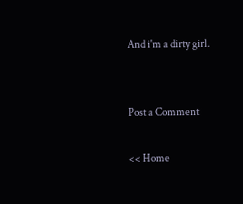And i'm a dirty girl.


Post a Comment

<< Home